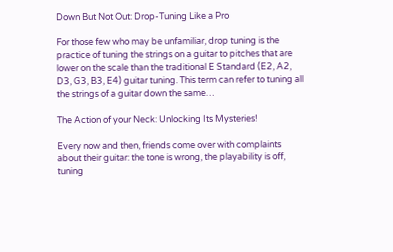Down But Not Out: Drop-Tuning Like a Pro

For those few who may be unfamiliar, drop tuning is the practice of tuning the strings on a guitar to pitches that are lower on the scale than the traditional E Standard (E2, A2, D3, G3, B3, E4) guitar tuning. This term can refer to tuning all the strings of a guitar down the same…

The Action of your Neck: Unlocking Its Mysteries!

Every now and then, friends come over with complaints about their guitar: the tone is wrong, the playability is off, tuning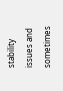stability issues and sometimes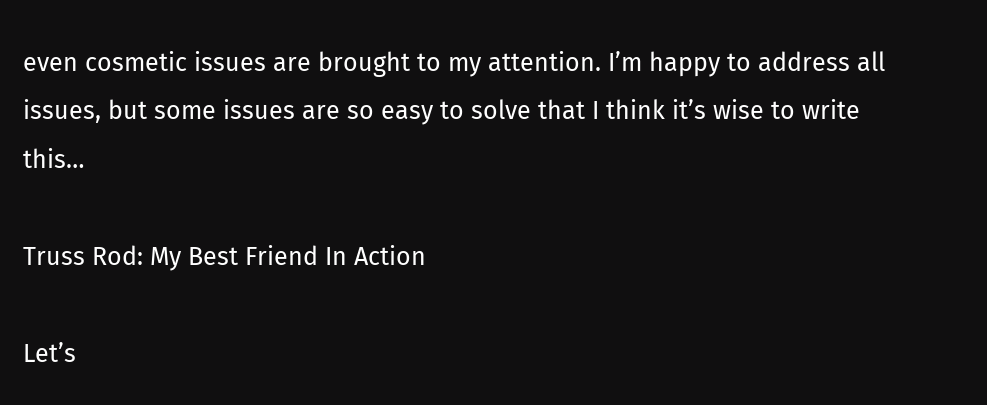even cosmetic issues are brought to my attention. I’m happy to address all issues, but some issues are so easy to solve that I think it’s wise to write this…

Truss Rod: My Best Friend In Action

Let’s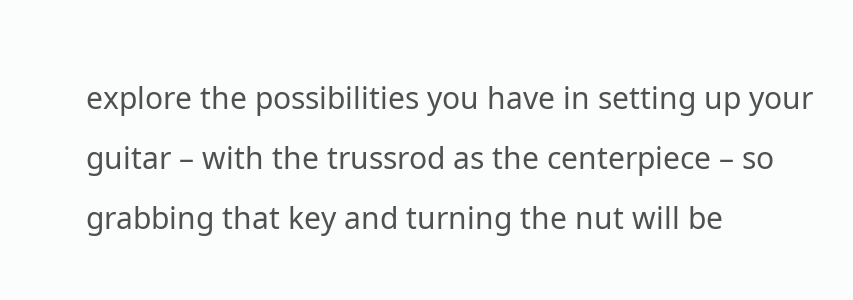explore the possibilities you have in setting up your guitar – with the trussrod as the centerpiece – so grabbing that key and turning the nut will be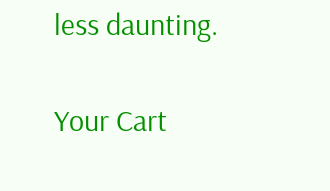less daunting.

Your Cart